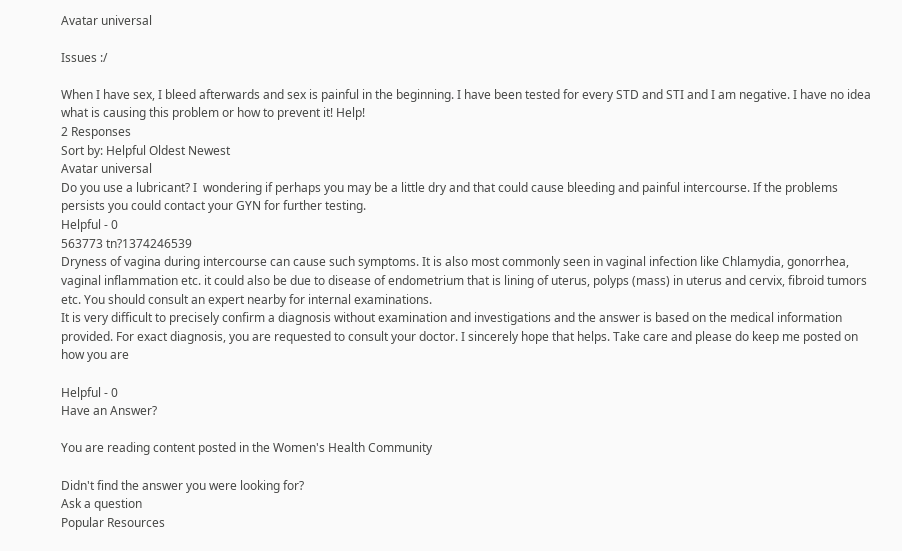Avatar universal

Issues :/

When I have sex, I bleed afterwards and sex is painful in the beginning. I have been tested for every STD and STI and I am negative. I have no idea what is causing this problem or how to prevent it! Help!
2 Responses
Sort by: Helpful Oldest Newest
Avatar universal
Do you use a lubricant? I  wondering if perhaps you may be a little dry and that could cause bleeding and painful intercourse. If the problems persists you could contact your GYN for further testing.
Helpful - 0
563773 tn?1374246539
Dryness of vagina during intercourse can cause such symptoms. It is also most commonly seen in vaginal infection like Chlamydia, gonorrhea, vaginal inflammation etc. it could also be due to disease of endometrium that is lining of uterus, polyps (mass) in uterus and cervix, fibroid tumors etc. You should consult an expert nearby for internal examinations.
It is very difficult to precisely confirm a diagnosis without examination and investigations and the answer is based on the medical information provided. For exact diagnosis, you are requested to consult your doctor. I sincerely hope that helps. Take care and please do keep me posted on how you are

Helpful - 0
Have an Answer?

You are reading content posted in the Women's Health Community

Didn't find the answer you were looking for?
Ask a question
Popular Resources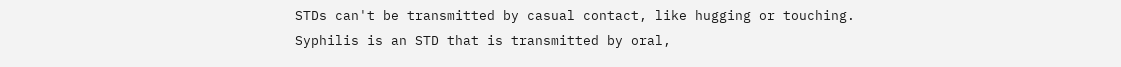STDs can't be transmitted by casual contact, like hugging or touching.
Syphilis is an STD that is transmitted by oral,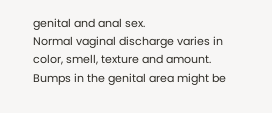genital and anal sex.
Normal vaginal discharge varies in color, smell, texture and amount.
Bumps in the genital area might be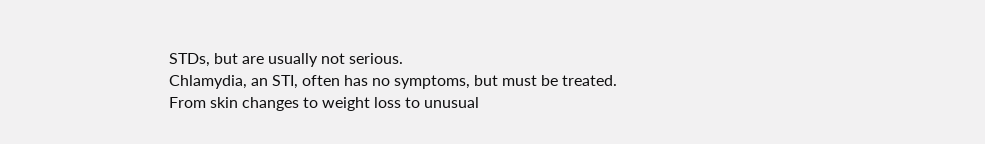STDs, but are usually not serious.
Chlamydia, an STI, often has no symptoms, but must be treated.
From skin changes to weight loss to unusual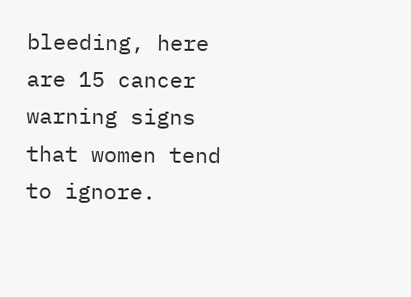bleeding, here are 15 cancer warning signs that women tend to ignore.